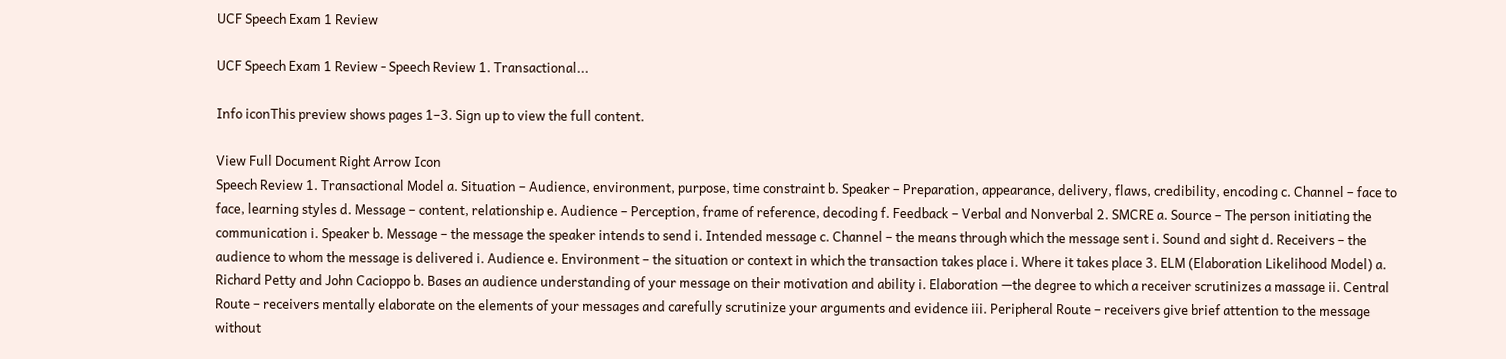UCF Speech Exam 1 Review

UCF Speech Exam 1 Review - Speech Review 1. Transactional...

Info iconThis preview shows pages 1–3. Sign up to view the full content.

View Full Document Right Arrow Icon
Speech Review 1. Transactional Model a. Situation – Audience, environment, purpose, time constraint b. Speaker – Preparation, appearance, delivery, flaws, credibility, encoding c. Channel – face to face, learning styles d. Message – content, relationship e. Audience – Perception, frame of reference, decoding f. Feedback – Verbal and Nonverbal 2. SMCRE a. Source – The person initiating the communication i. Speaker b. Message – the message the speaker intends to send i. Intended message c. Channel – the means through which the message sent i. Sound and sight d. Receivers – the audience to whom the message is delivered i. Audience e. Environment – the situation or context in which the transaction takes place i. Where it takes place 3. ELM (Elaboration Likelihood Model) a. Richard Petty and John Cacioppo b. Bases an audience understanding of your message on their motivation and ability i. Elaboration —the degree to which a receiver scrutinizes a massage ii. Central Route – receivers mentally elaborate on the elements of your messages and carefully scrutinize your arguments and evidence iii. Peripheral Route – receivers give brief attention to the message without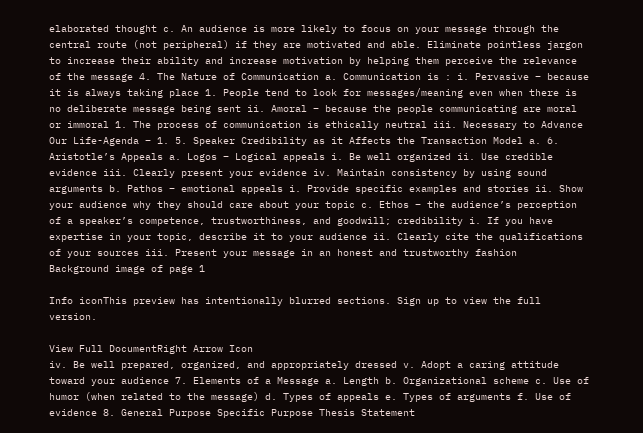elaborated thought c. An audience is more likely to focus on your message through the central route (not peripheral) if they are motivated and able. Eliminate pointless jargon to increase their ability and increase motivation by helping them perceive the relevance of the message 4. The Nature of Communication a. Communication is : i. Pervasive – because it is always taking place 1. People tend to look for messages/meaning even when there is no deliberate message being sent ii. Amoral – because the people communicating are moral or immoral 1. The process of communication is ethically neutral iii. Necessary to Advance Our Life-Agenda – 1. 5. Speaker Credibility as it Affects the Transaction Model a. 6. Aristotle’s Appeals a. Logos – Logical appeals i. Be well organized ii. Use credible evidence iii. Clearly present your evidence iv. Maintain consistency by using sound arguments b. Pathos – emotional appeals i. Provide specific examples and stories ii. Show your audience why they should care about your topic c. Ethos – the audience’s perception of a speaker’s competence, trustworthiness, and goodwill; credibility i. If you have expertise in your topic, describe it to your audience ii. Clearly cite the qualifications of your sources iii. Present your message in an honest and trustworthy fashion
Background image of page 1

Info iconThis preview has intentionally blurred sections. Sign up to view the full version.

View Full DocumentRight Arrow Icon
iv. Be well prepared, organized, and appropriately dressed v. Adopt a caring attitude toward your audience 7. Elements of a Message a. Length b. Organizational scheme c. Use of humor (when related to the message) d. Types of appeals e. Types of arguments f. Use of evidence 8. General Purpose Specific Purpose Thesis Statement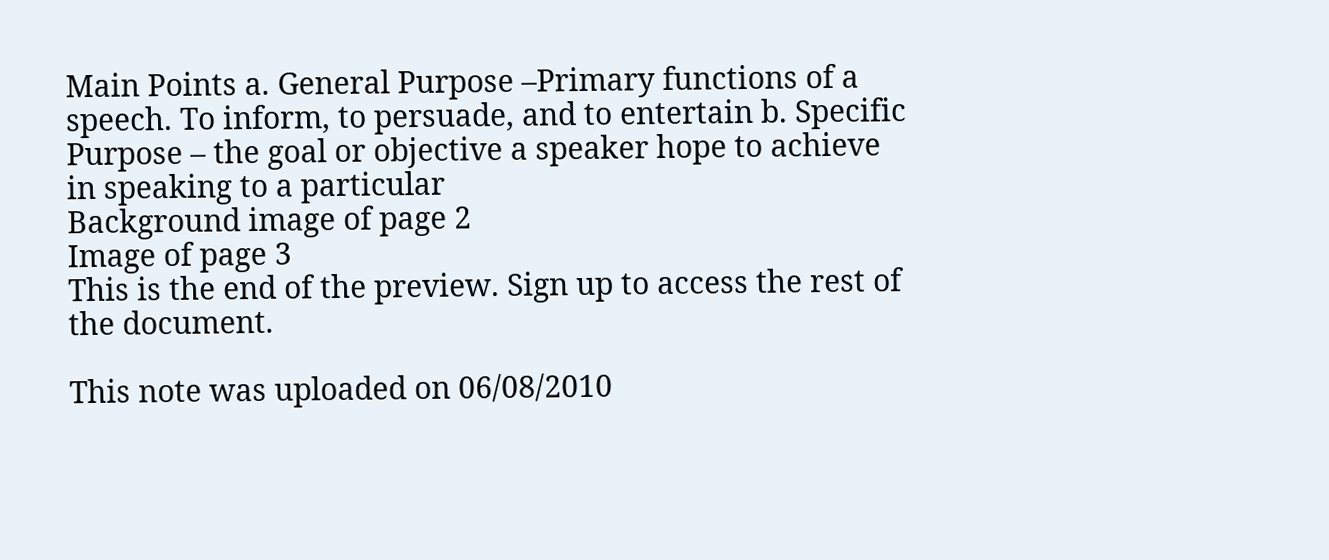Main Points a. General Purpose –Primary functions of a speech. To inform, to persuade, and to entertain b. Specific Purpose – the goal or objective a speaker hope to achieve in speaking to a particular
Background image of page 2
Image of page 3
This is the end of the preview. Sign up to access the rest of the document.

This note was uploaded on 06/08/2010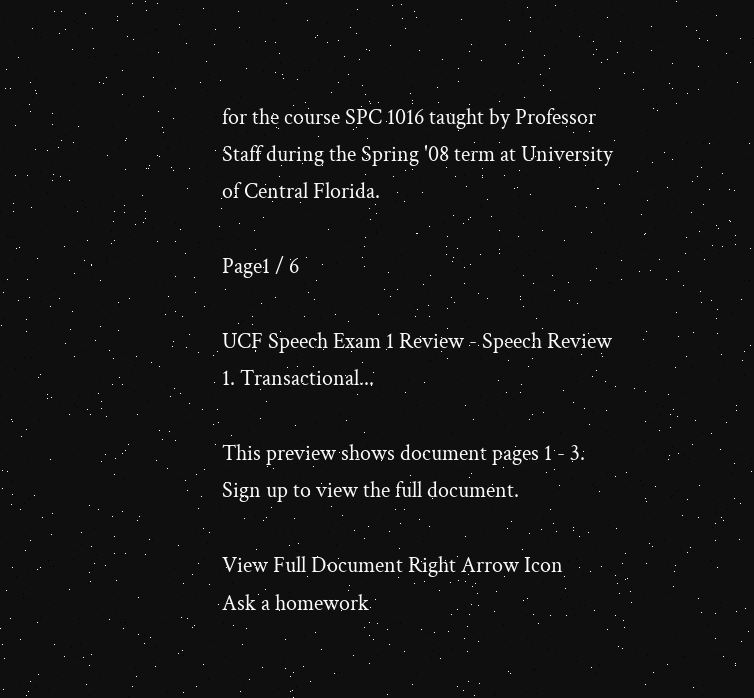for the course SPC 1016 taught by Professor Staff during the Spring '08 term at University of Central Florida.

Page1 / 6

UCF Speech Exam 1 Review - Speech Review 1. Transactional...

This preview shows document pages 1 - 3. Sign up to view the full document.

View Full Document Right Arrow Icon
Ask a homework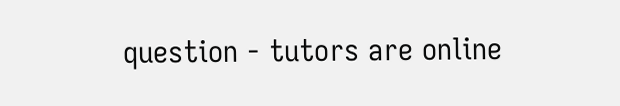question - tutors are online